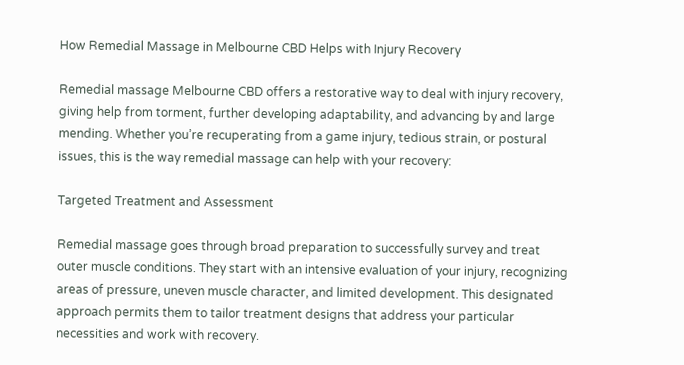How Remedial Massage in Melbourne CBD Helps with Injury Recovery

Remedial massage Melbourne CBD offers a restorative way to deal with injury recovery, giving help from torment, further developing adaptability, and advancing by and large mending. Whether you’re recuperating from a game injury, tedious strain, or postural issues, this is the way remedial massage can help with your recovery:

Targeted Treatment and Assessment

Remedial massage goes through broad preparation to successfully survey and treat outer muscle conditions. They start with an intensive evaluation of your injury, recognizing areas of pressure, uneven muscle character, and limited development. This designated approach permits them to tailor treatment designs that address your particular necessities and work with recovery.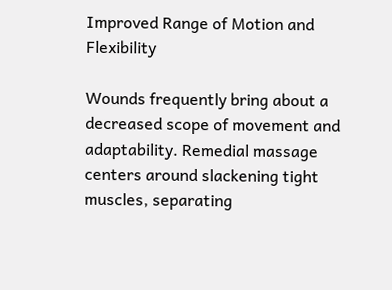Improved Range of Motion and Flexibility

Wounds frequently bring about a decreased scope of movement and adaptability. Remedial massage centers around slackening tight muscles, separating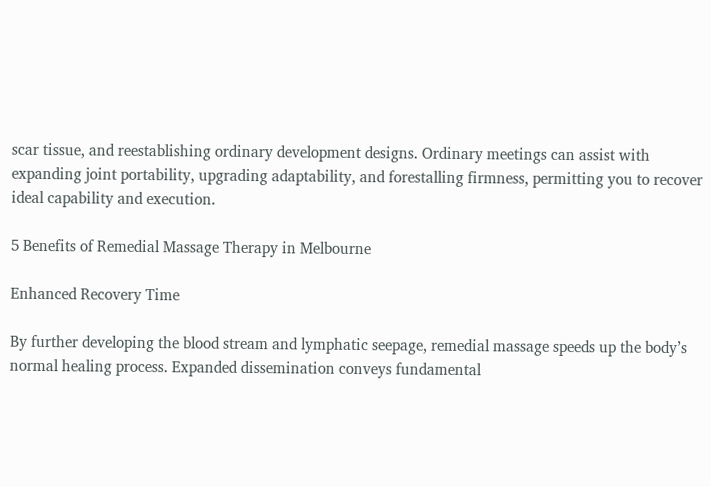scar tissue, and reestablishing ordinary development designs. Ordinary meetings can assist with expanding joint portability, upgrading adaptability, and forestalling firmness, permitting you to recover ideal capability and execution.

5 Benefits of Remedial Massage Therapy in Melbourne

Enhanced Recovery Time

By further developing the blood stream and lymphatic seepage, remedial massage speeds up the body’s normal healing process. Expanded dissemination conveys fundamental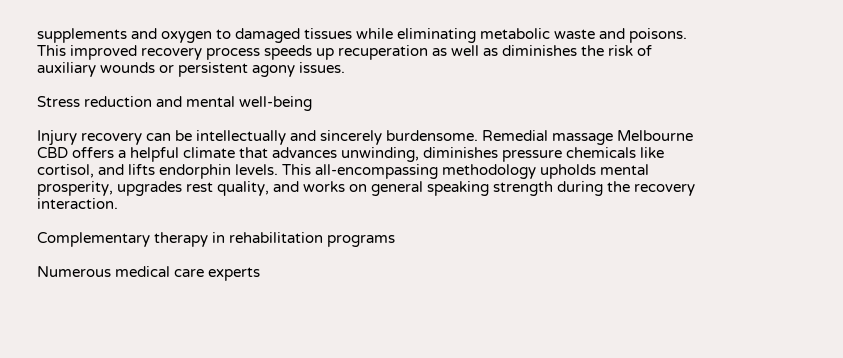supplements and oxygen to damaged tissues while eliminating metabolic waste and poisons. This improved recovery process speeds up recuperation as well as diminishes the risk of auxiliary wounds or persistent agony issues.

Stress reduction and mental well-being

Injury recovery can be intellectually and sincerely burdensome. Remedial massage Melbourne CBD offers a helpful climate that advances unwinding, diminishes pressure chemicals like cortisol, and lifts endorphin levels. This all-encompassing methodology upholds mental prosperity, upgrades rest quality, and works on general speaking strength during the recovery interaction.

Complementary therapy in rehabilitation programs

Numerous medical care experts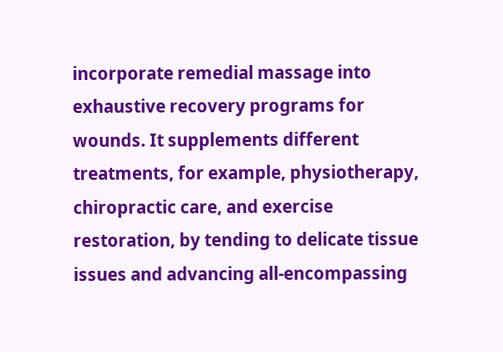incorporate remedial massage into exhaustive recovery programs for wounds. It supplements different treatments, for example, physiotherapy, chiropractic care, and exercise restoration, by tending to delicate tissue issues and advancing all-encompassing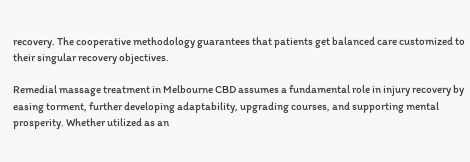recovery. The cooperative methodology guarantees that patients get balanced care customized to their singular recovery objectives.

Remedial massage treatment in Melbourne CBD assumes a fundamental role in injury recovery by easing torment, further developing adaptability, upgrading courses, and supporting mental prosperity. Whether utilized as an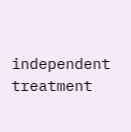independent treatment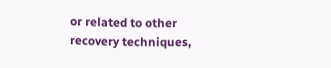or related to other recovery techniques,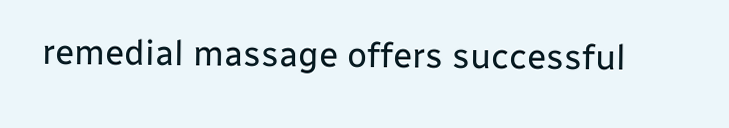remedial massage offers successful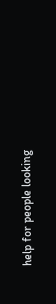help for people looking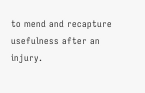to mend and recapture usefulness after an injury.